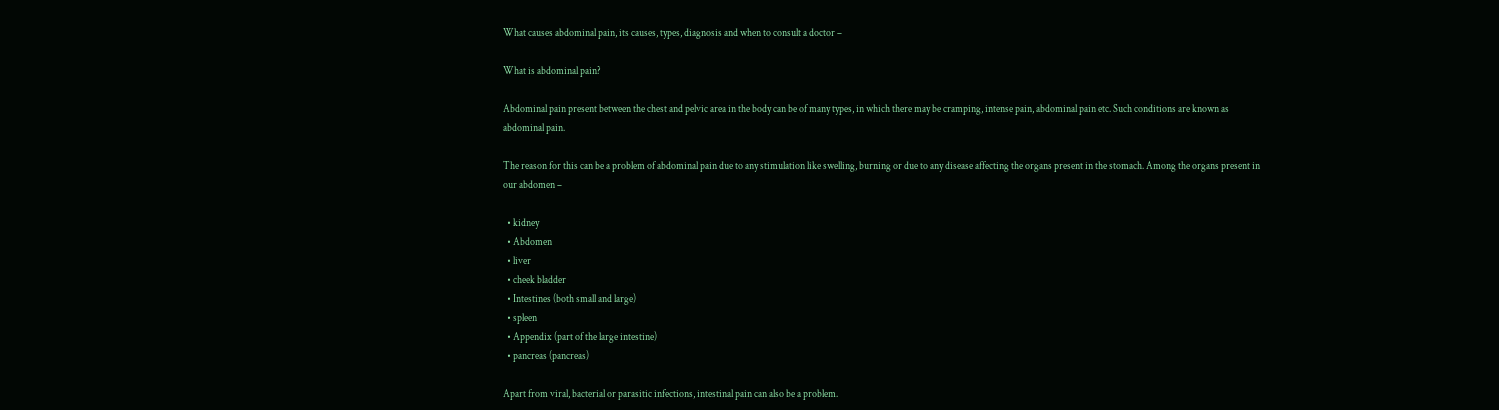What causes abdominal pain, its causes, types, diagnosis and when to consult a doctor –

What is abdominal pain?

Abdominal pain present between the chest and pelvic area in the body can be of many types, in which there may be cramping, intense pain, abdominal pain etc. Such conditions are known as abdominal pain.

The reason for this can be a problem of abdominal pain due to any stimulation like swelling, burning or due to any disease affecting the organs present in the stomach. Among the organs present in our abdomen –

  • kidney
  • Abdomen
  • liver
  • cheek bladder
  • Intestines (both small and large)
  • spleen
  • Appendix (part of the large intestine)
  • pancreas (pancreas)

Apart from viral, bacterial or parasitic infections, intestinal pain can also be a problem.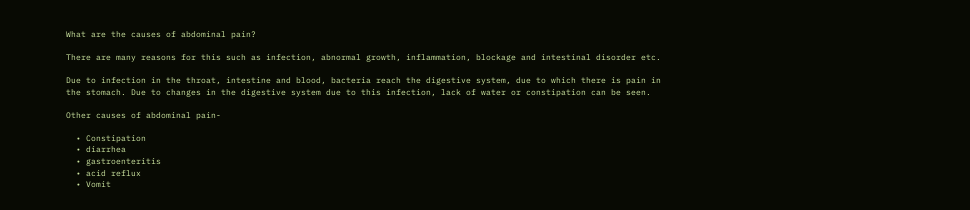What are the causes of abdominal pain?

There are many reasons for this such as infection, abnormal growth, inflammation, blockage and intestinal disorder etc.

Due to infection in the throat, intestine and blood, bacteria reach the digestive system, due to which there is pain in the stomach. Due to changes in the digestive system due to this infection, lack of water or constipation can be seen.

Other causes of abdominal pain-

  • Constipation
  • diarrhea
  • gastroenteritis
  • acid reflux
  • Vomit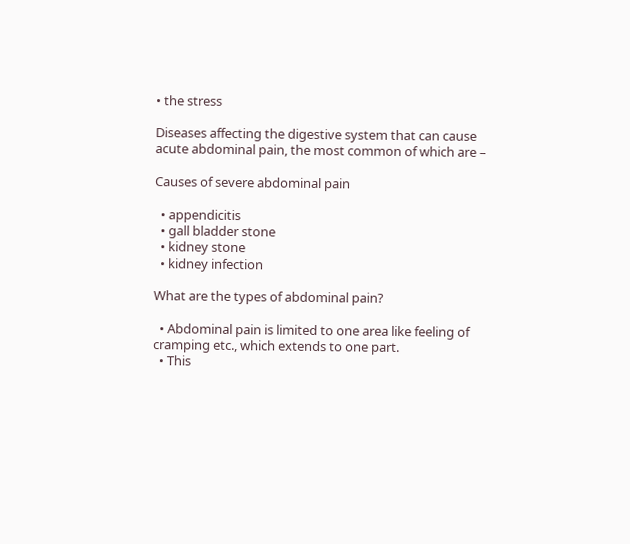• the stress

Diseases affecting the digestive system that can cause acute abdominal pain, the most common of which are –

Causes of severe abdominal pain

  • appendicitis
  • gall bladder stone
  • kidney stone
  • kidney infection

What are the types of abdominal pain?

  • Abdominal pain is limited to one area like feeling of cramping etc., which extends to one part.
  • This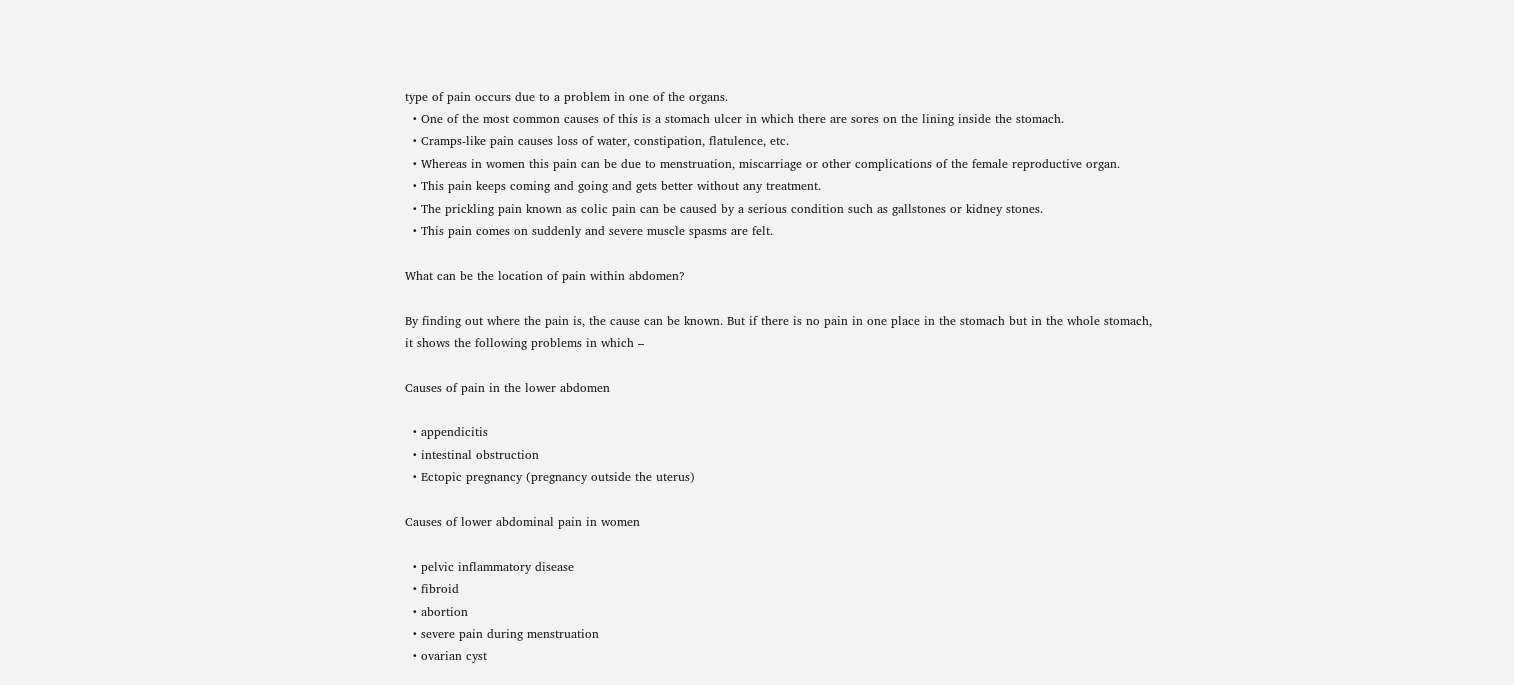type of pain occurs due to a problem in one of the organs.
  • One of the most common causes of this is a stomach ulcer in which there are sores on the lining inside the stomach.
  • Cramps-like pain causes loss of water, constipation, flatulence, etc.
  • Whereas in women this pain can be due to menstruation, miscarriage or other complications of the female reproductive organ.
  • This pain keeps coming and going and gets better without any treatment.
  • The prickling pain known as colic pain can be caused by a serious condition such as gallstones or kidney stones.
  • This pain comes on suddenly and severe muscle spasms are felt.

What can be the location of pain within abdomen?

By finding out where the pain is, the cause can be known. But if there is no pain in one place in the stomach but in the whole stomach, it shows the following problems in which –

Causes of pain in the lower abdomen

  • appendicitis
  • intestinal obstruction
  • Ectopic pregnancy (pregnancy outside the uterus)

Causes of lower abdominal pain in women

  • pelvic inflammatory disease
  • fibroid
  • abortion
  • severe pain during menstruation
  • ovarian cyst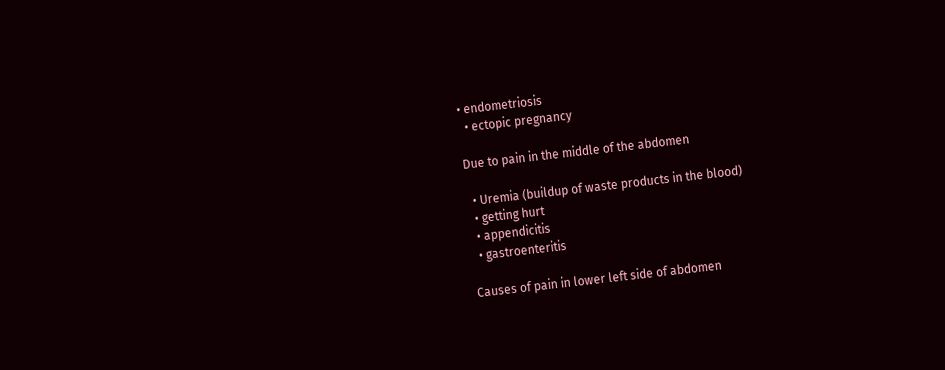• endometriosis
  • ectopic pregnancy

Due to pain in the middle of the abdomen

  • Uremia (buildup of waste products in the blood)
  • getting hurt
  • appendicitis
  • gastroenteritis

Causes of pain in lower left side of abdomen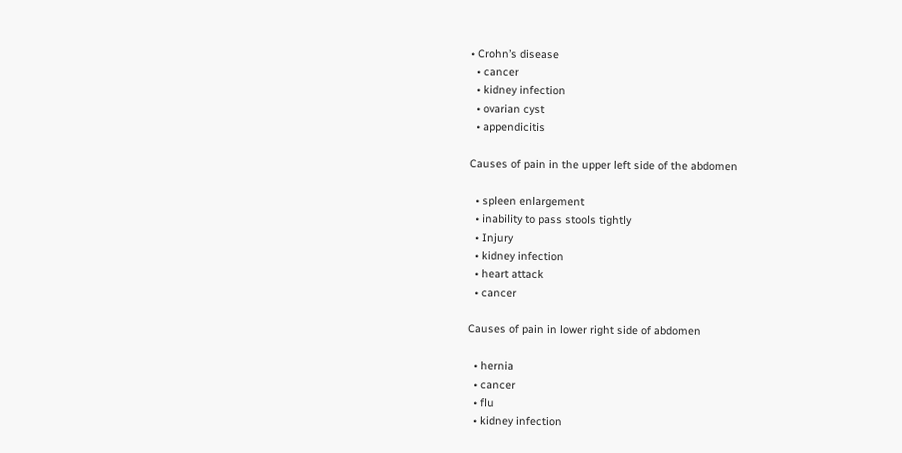• Crohn’s disease
  • cancer
  • kidney infection
  • ovarian cyst
  • appendicitis

Causes of pain in the upper left side of the abdomen

  • spleen enlargement
  • inability to pass stools tightly
  • Injury
  • kidney infection
  • heart attack
  • cancer

Causes of pain in lower right side of abdomen

  • hernia
  • cancer
  • flu
  • kidney infection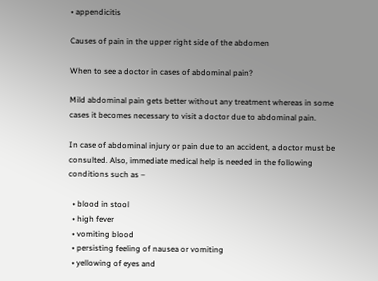• appendicitis

Causes of pain in the upper right side of the abdomen

When to see a doctor in cases of abdominal pain?

Mild abdominal pain gets better without any treatment whereas in some cases it becomes necessary to visit a doctor due to abdominal pain.

In case of abdominal injury or pain due to an accident, a doctor must be consulted. Also, immediate medical help is needed in the following conditions such as –

  • blood in stool
  • high fever
  • vomiting blood
  • persisting feeling of nausea or vomiting
  • yellowing of eyes and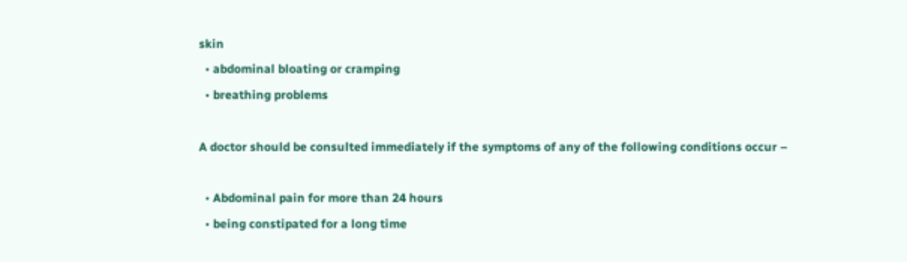skin
  • abdominal bloating or cramping
  • breathing problems

A doctor should be consulted immediately if the symptoms of any of the following conditions occur –

  • Abdominal pain for more than 24 hours
  • being constipated for a long time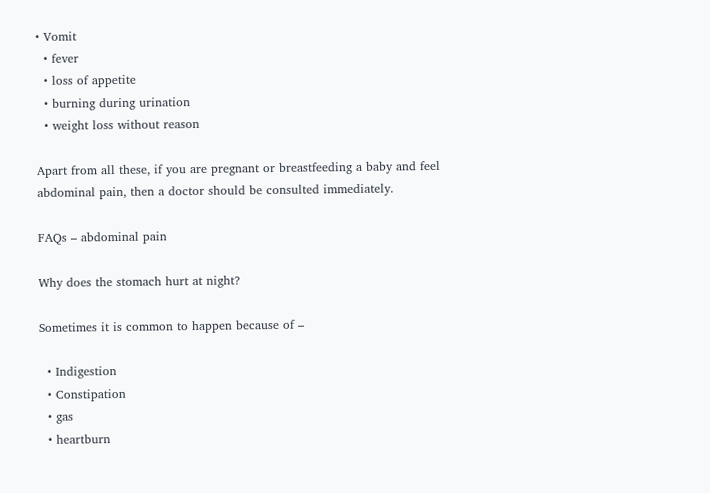• Vomit
  • fever
  • loss of appetite
  • burning during urination
  • weight loss without reason

Apart from all these, if you are pregnant or breastfeeding a baby and feel abdominal pain, then a doctor should be consulted immediately.

FAQs – abdominal pain

Why does the stomach hurt at night?

Sometimes it is common to happen because of –

  • Indigestion
  • Constipation
  • gas
  • heartburn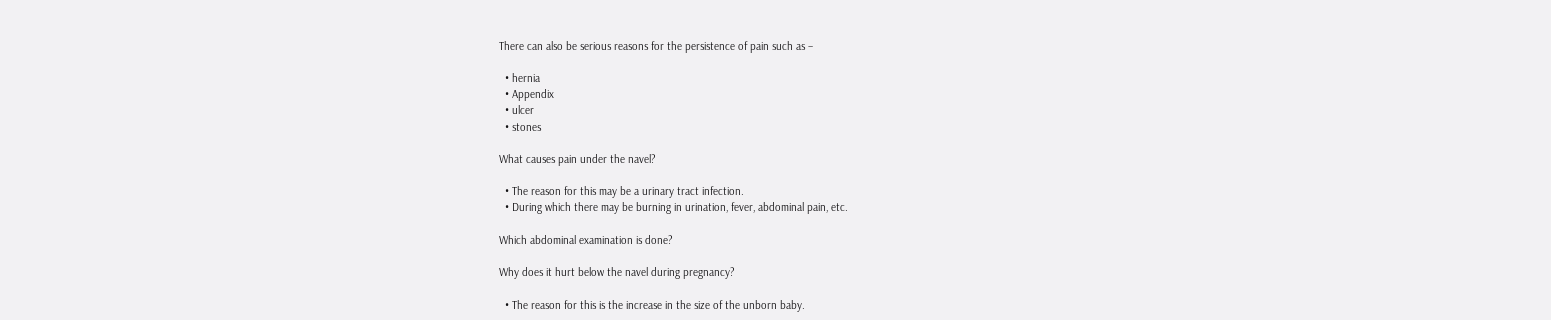There can also be serious reasons for the persistence of pain such as –

  • hernia
  • Appendix
  • ulcer
  • stones

What causes pain under the navel?

  • The reason for this may be a urinary tract infection.
  • During which there may be burning in urination, fever, abdominal pain, etc.

Which abdominal examination is done?

Why does it hurt below the navel during pregnancy?

  • The reason for this is the increase in the size of the unborn baby.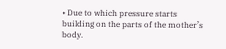• Due to which pressure starts building on the parts of the mother’s body.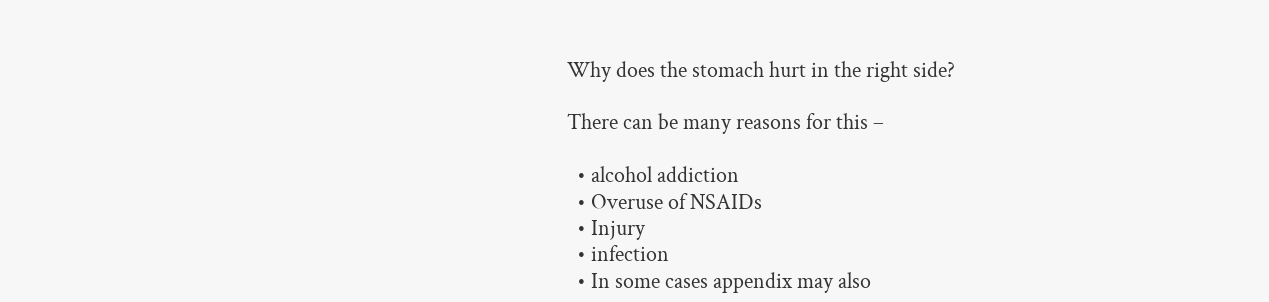Why does the stomach hurt in the right side?

There can be many reasons for this –

  • alcohol addiction
  • Overuse of NSAIDs
  • Injury
  • infection
  • In some cases appendix may also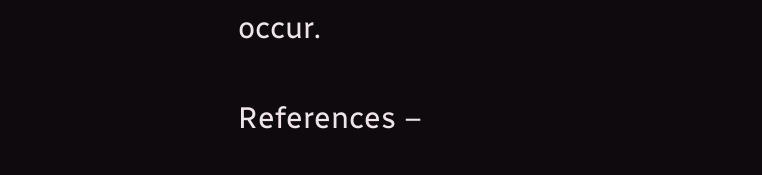occur.

References –